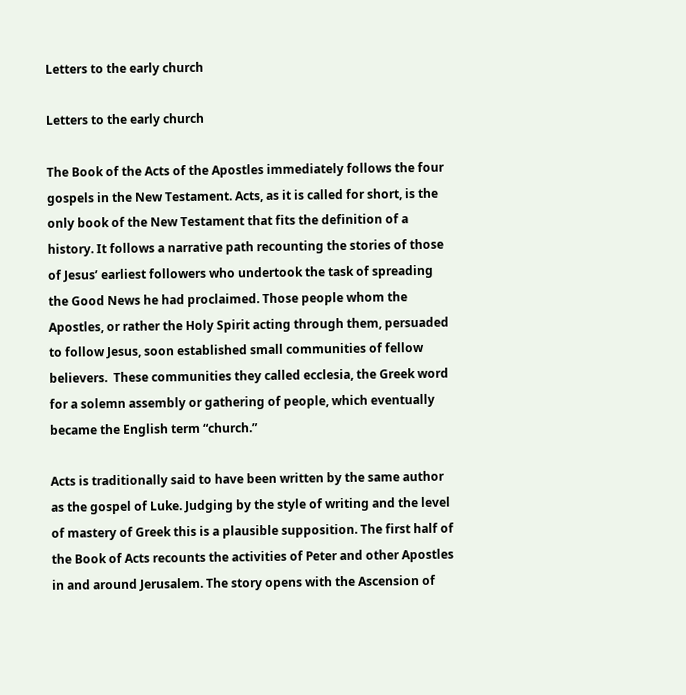Letters to the early church

Letters to the early church

The Book of the Acts of the Apostles immediately follows the four gospels in the New Testament. Acts, as it is called for short, is the only book of the New Testament that fits the definition of a history. It follows a narrative path recounting the stories of those of Jesus’ earliest followers who undertook the task of spreading the Good News he had proclaimed. Those people whom the Apostles, or rather the Holy Spirit acting through them, persuaded to follow Jesus, soon established small communities of fellow believers.  These communities they called ecclesia, the Greek word for a solemn assembly or gathering of people, which eventually became the English term “church.”

Acts is traditionally said to have been written by the same author as the gospel of Luke. Judging by the style of writing and the level of mastery of Greek this is a plausible supposition. The first half of the Book of Acts recounts the activities of Peter and other Apostles in and around Jerusalem. The story opens with the Ascension of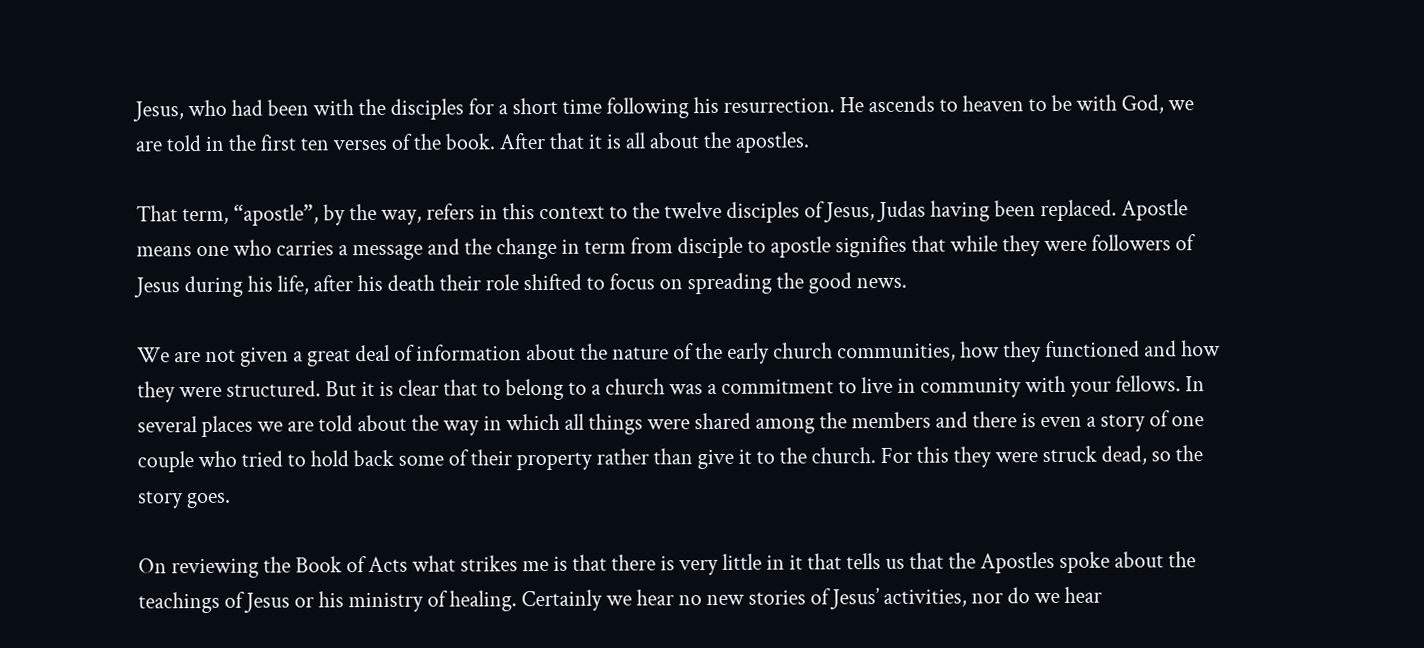Jesus, who had been with the disciples for a short time following his resurrection. He ascends to heaven to be with God, we are told in the first ten verses of the book. After that it is all about the apostles.

That term, “apostle”, by the way, refers in this context to the twelve disciples of Jesus, Judas having been replaced. Apostle means one who carries a message and the change in term from disciple to apostle signifies that while they were followers of Jesus during his life, after his death their role shifted to focus on spreading the good news.

We are not given a great deal of information about the nature of the early church communities, how they functioned and how they were structured. But it is clear that to belong to a church was a commitment to live in community with your fellows. In several places we are told about the way in which all things were shared among the members and there is even a story of one couple who tried to hold back some of their property rather than give it to the church. For this they were struck dead, so the story goes.

On reviewing the Book of Acts what strikes me is that there is very little in it that tells us that the Apostles spoke about the teachings of Jesus or his ministry of healing. Certainly we hear no new stories of Jesus’ activities, nor do we hear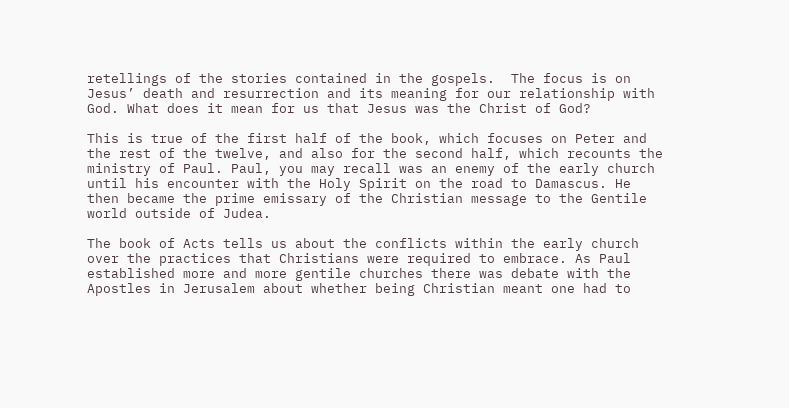retellings of the stories contained in the gospels.  The focus is on Jesus’ death and resurrection and its meaning for our relationship with God. What does it mean for us that Jesus was the Christ of God?

This is true of the first half of the book, which focuses on Peter and the rest of the twelve, and also for the second half, which recounts the ministry of Paul. Paul, you may recall was an enemy of the early church until his encounter with the Holy Spirit on the road to Damascus. He then became the prime emissary of the Christian message to the Gentile world outside of Judea.

The book of Acts tells us about the conflicts within the early church over the practices that Christians were required to embrace. As Paul established more and more gentile churches there was debate with the Apostles in Jerusalem about whether being Christian meant one had to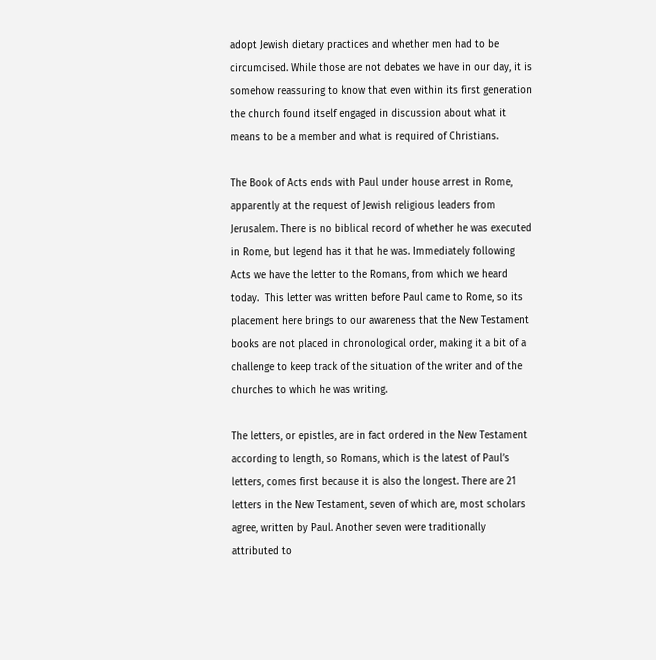adopt Jewish dietary practices and whether men had to be circumcised. While those are not debates we have in our day, it is somehow reassuring to know that even within its first generation the church found itself engaged in discussion about what it means to be a member and what is required of Christians.

The Book of Acts ends with Paul under house arrest in Rome, apparently at the request of Jewish religious leaders from Jerusalem. There is no biblical record of whether he was executed in Rome, but legend has it that he was. Immediately following Acts we have the letter to the Romans, from which we heard today.  This letter was written before Paul came to Rome, so its placement here brings to our awareness that the New Testament books are not placed in chronological order, making it a bit of a challenge to keep track of the situation of the writer and of the churches to which he was writing.

The letters, or epistles, are in fact ordered in the New Testament according to length, so Romans, which is the latest of Paul’s letters, comes first because it is also the longest. There are 21 letters in the New Testament, seven of which are, most scholars agree, written by Paul. Another seven were traditionally attributed to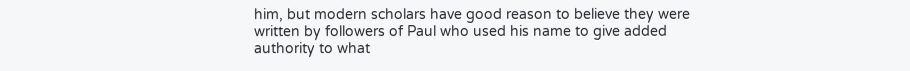him, but modern scholars have good reason to believe they were written by followers of Paul who used his name to give added authority to what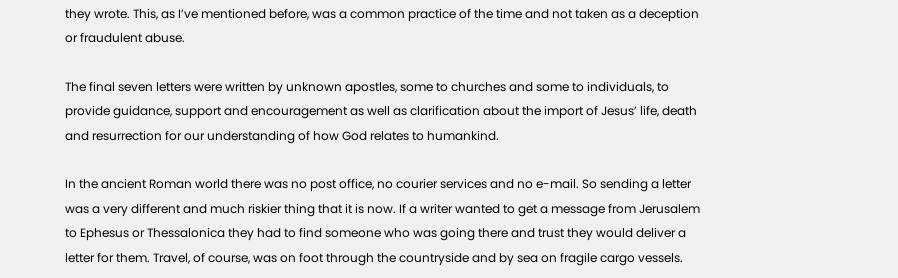they wrote. This, as I’ve mentioned before, was a common practice of the time and not taken as a deception or fraudulent abuse.

The final seven letters were written by unknown apostles, some to churches and some to individuals, to provide guidance, support and encouragement as well as clarification about the import of Jesus’ life, death and resurrection for our understanding of how God relates to humankind.

In the ancient Roman world there was no post office, no courier services and no e-mail. So sending a letter was a very different and much riskier thing that it is now. If a writer wanted to get a message from Jerusalem to Ephesus or Thessalonica they had to find someone who was going there and trust they would deliver a letter for them. Travel, of course, was on foot through the countryside and by sea on fragile cargo vessels.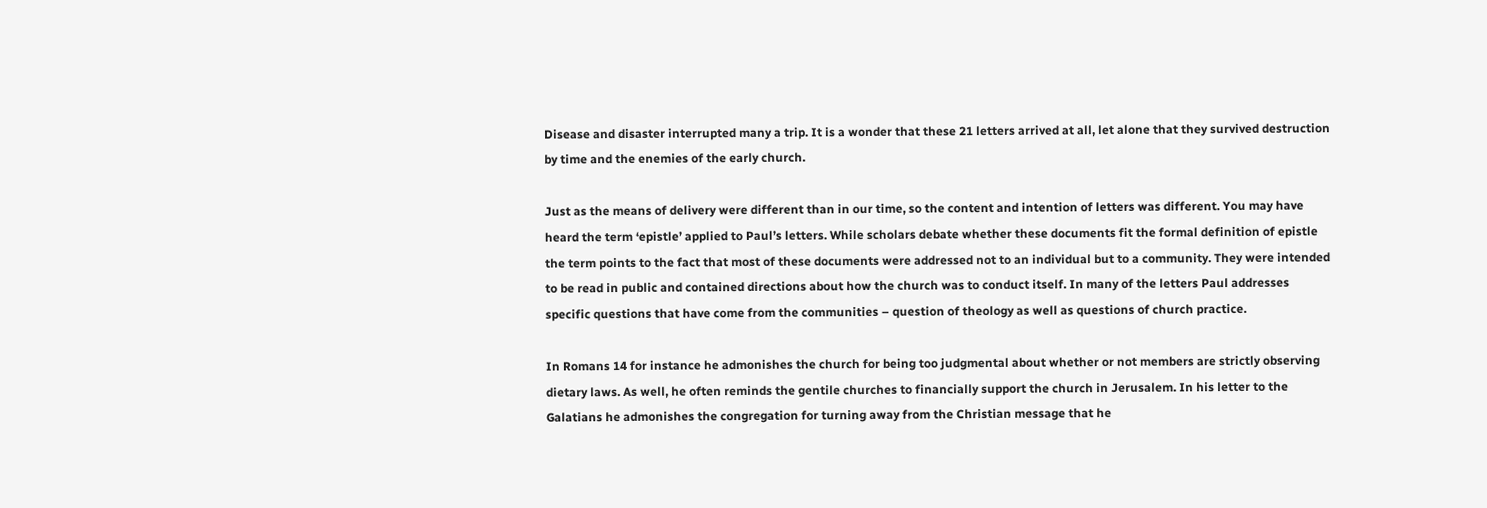Disease and disaster interrupted many a trip. It is a wonder that these 21 letters arrived at all, let alone that they survived destruction by time and the enemies of the early church.

Just as the means of delivery were different than in our time, so the content and intention of letters was different. You may have heard the term ‘epistle’ applied to Paul’s letters. While scholars debate whether these documents fit the formal definition of epistle the term points to the fact that most of these documents were addressed not to an individual but to a community. They were intended to be read in public and contained directions about how the church was to conduct itself. In many of the letters Paul addresses specific questions that have come from the communities – question of theology as well as questions of church practice.

In Romans 14 for instance he admonishes the church for being too judgmental about whether or not members are strictly observing dietary laws. As well, he often reminds the gentile churches to financially support the church in Jerusalem. In his letter to the Galatians he admonishes the congregation for turning away from the Christian message that he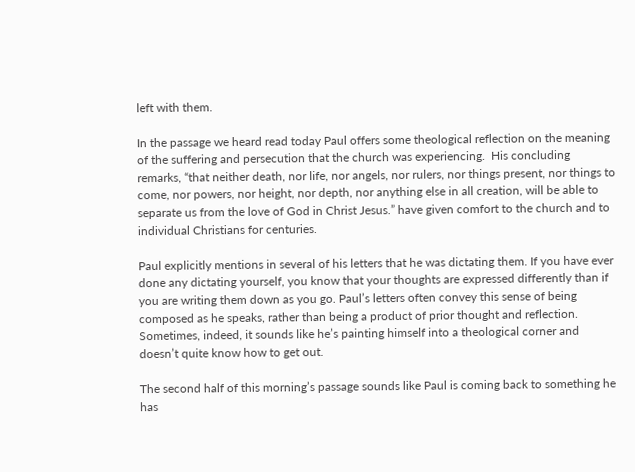left with them.

In the passage we heard read today Paul offers some theological reflection on the meaning of the suffering and persecution that the church was experiencing.  His concluding remarks, “that neither death, nor life, nor angels, nor rulers, nor things present, nor things to come, nor powers, nor height, nor depth, nor anything else in all creation, will be able to separate us from the love of God in Christ Jesus.” have given comfort to the church and to individual Christians for centuries.

Paul explicitly mentions in several of his letters that he was dictating them. If you have ever done any dictating yourself, you know that your thoughts are expressed differently than if you are writing them down as you go. Paul’s letters often convey this sense of being composed as he speaks, rather than being a product of prior thought and reflection. Sometimes, indeed, it sounds like he’s painting himself into a theological corner and doesn’t quite know how to get out.

The second half of this morning’s passage sounds like Paul is coming back to something he has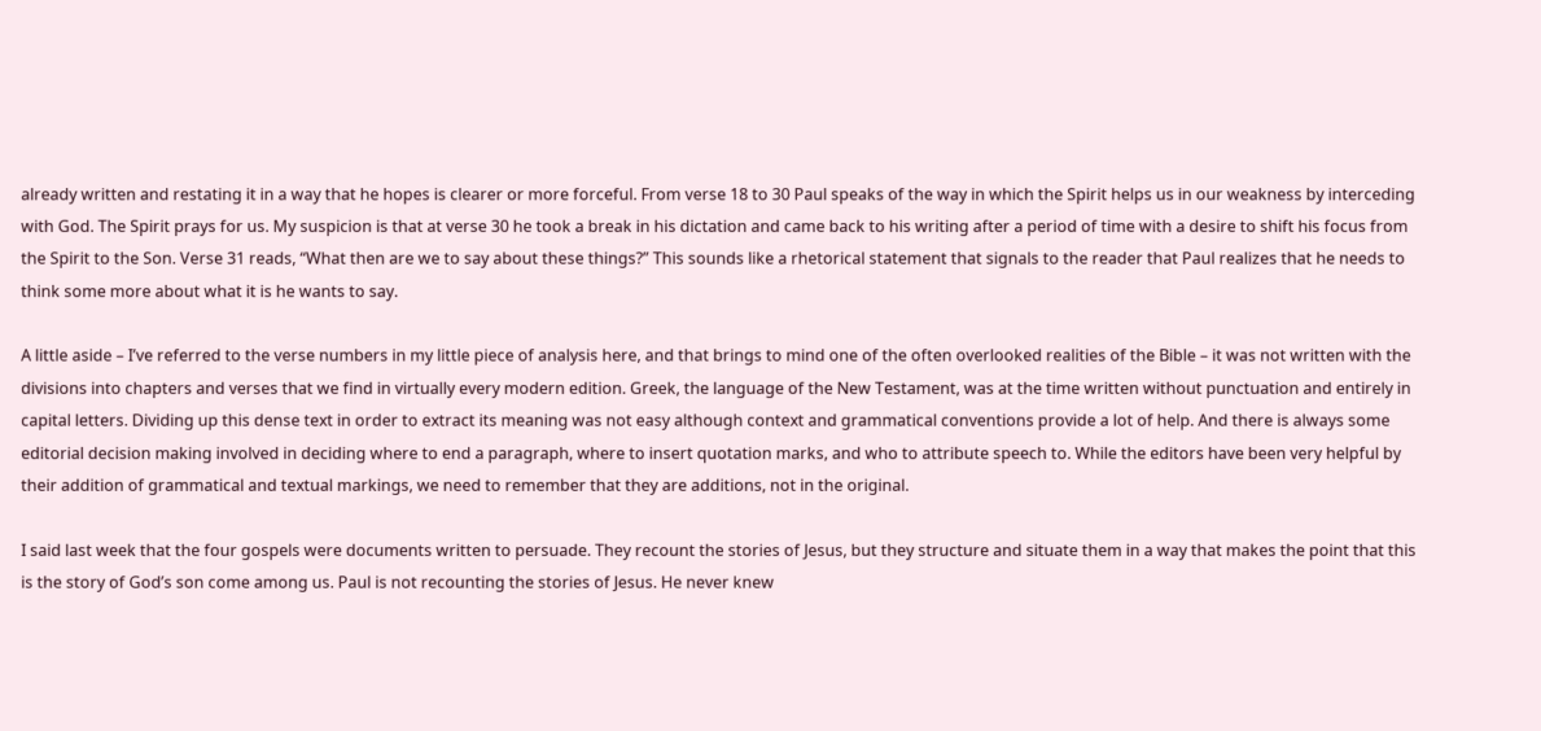already written and restating it in a way that he hopes is clearer or more forceful. From verse 18 to 30 Paul speaks of the way in which the Spirit helps us in our weakness by interceding with God. The Spirit prays for us. My suspicion is that at verse 30 he took a break in his dictation and came back to his writing after a period of time with a desire to shift his focus from the Spirit to the Son. Verse 31 reads, “What then are we to say about these things?” This sounds like a rhetorical statement that signals to the reader that Paul realizes that he needs to think some more about what it is he wants to say.

A little aside – I’ve referred to the verse numbers in my little piece of analysis here, and that brings to mind one of the often overlooked realities of the Bible – it was not written with the divisions into chapters and verses that we find in virtually every modern edition. Greek, the language of the New Testament, was at the time written without punctuation and entirely in capital letters. Dividing up this dense text in order to extract its meaning was not easy although context and grammatical conventions provide a lot of help. And there is always some editorial decision making involved in deciding where to end a paragraph, where to insert quotation marks, and who to attribute speech to. While the editors have been very helpful by their addition of grammatical and textual markings, we need to remember that they are additions, not in the original.

I said last week that the four gospels were documents written to persuade. They recount the stories of Jesus, but they structure and situate them in a way that makes the point that this is the story of God’s son come among us. Paul is not recounting the stories of Jesus. He never knew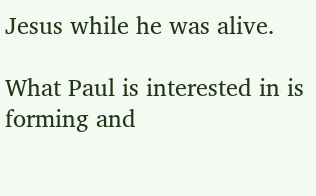Jesus while he was alive.

What Paul is interested in is forming and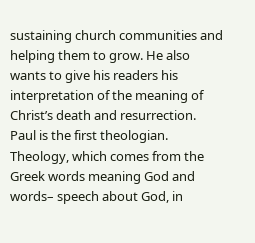sustaining church communities and helping them to grow. He also wants to give his readers his interpretation of the meaning of Christ’s death and resurrection. Paul is the first theologian. Theology, which comes from the Greek words meaning God and words– speech about God, in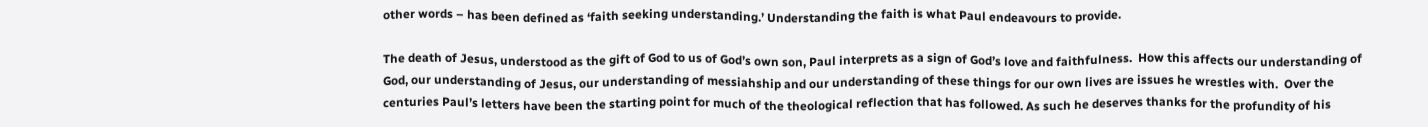other words – has been defined as ‘faith seeking understanding.’ Understanding the faith is what Paul endeavours to provide.

The death of Jesus, understood as the gift of God to us of God’s own son, Paul interprets as a sign of God’s love and faithfulness.  How this affects our understanding of God, our understanding of Jesus, our understanding of messiahship and our understanding of these things for our own lives are issues he wrestles with.  Over the centuries Paul’s letters have been the starting point for much of the theological reflection that has followed. As such he deserves thanks for the profundity of his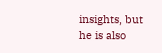insights, but he is also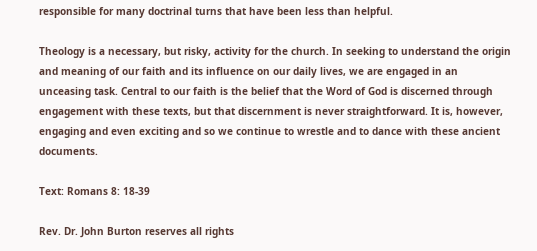responsible for many doctrinal turns that have been less than helpful.

Theology is a necessary, but risky, activity for the church. In seeking to understand the origin and meaning of our faith and its influence on our daily lives, we are engaged in an unceasing task. Central to our faith is the belief that the Word of God is discerned through engagement with these texts, but that discernment is never straightforward. It is, however, engaging and even exciting and so we continue to wrestle and to dance with these ancient documents.

Text: Romans 8: 18-39

Rev. Dr. John Burton reserves all rights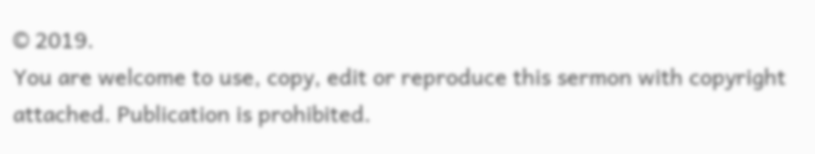© 2019.
You are welcome to use, copy, edit or reproduce this sermon with copyright attached. Publication is prohibited.